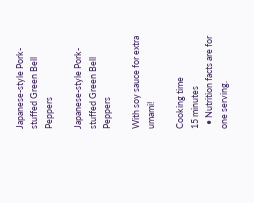Japanese-style Pork-stuffed Green Bell Peppers

Japanese-style Pork-stuffed Green Bell Peppers

With soy sauce for extra umami!

Cooking time
15 minutes
  • Nutrition facts are for one serving.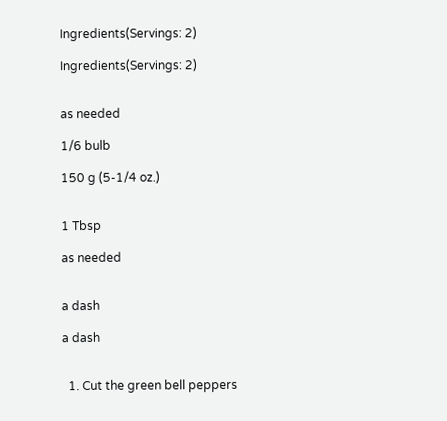Ingredients(Servings: 2)

Ingredients(Servings: 2)


as needed

1/6 bulb

150 g (5-1/4 oz.)


1 Tbsp

as needed


a dash

a dash


  1. Cut the green bell peppers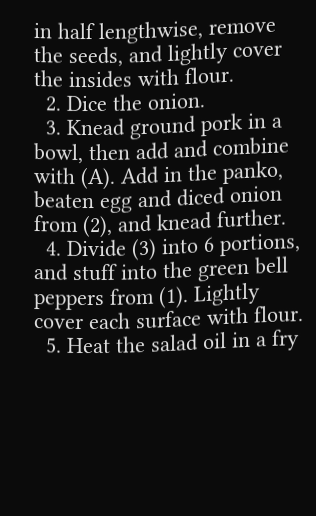in half lengthwise, remove the seeds, and lightly cover the insides with flour.
  2. Dice the onion.
  3. Knead ground pork in a bowl, then add and combine with (A). Add in the panko, beaten egg and diced onion from (2), and knead further.
  4. Divide (3) into 6 portions, and stuff into the green bell peppers from (1). Lightly cover each surface with flour.
  5. Heat the salad oil in a fry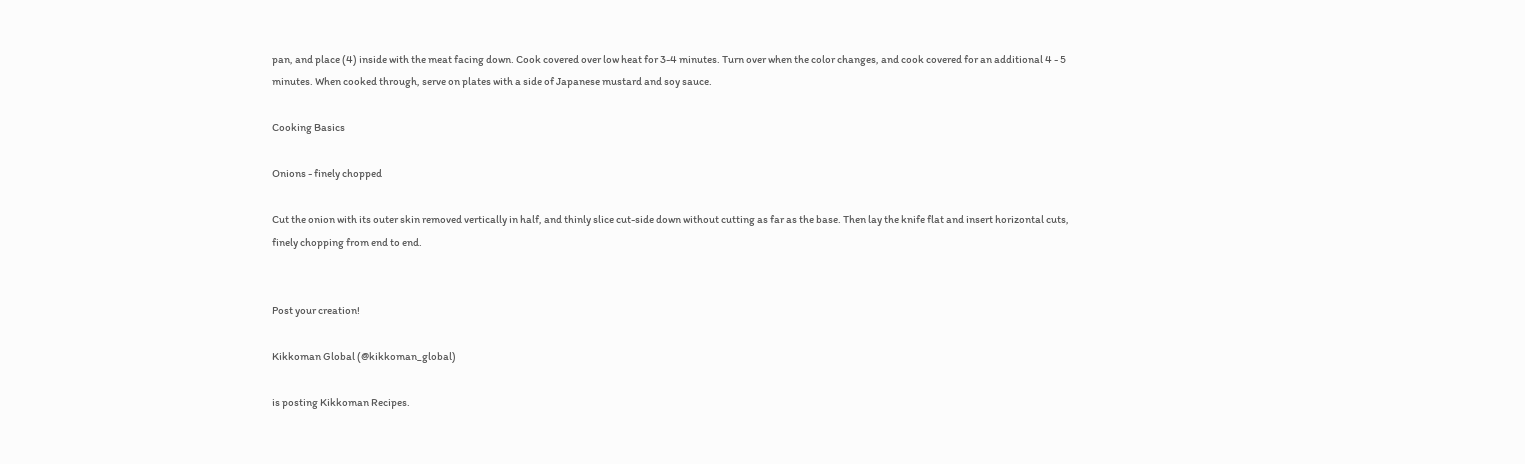pan, and place (4) inside with the meat facing down. Cook covered over low heat for 3-4 minutes. Turn over when the color changes, and cook covered for an additional 4 - 5 minutes. When cooked through, serve on plates with a side of Japanese mustard and soy sauce.

Cooking Basics

Onions - finely chopped

Cut the onion with its outer skin removed vertically in half, and thinly slice cut-side down without cutting as far as the base. Then lay the knife flat and insert horizontal cuts, finely chopping from end to end.


Post your creation!

Kikkoman Global (@kikkoman_global)

is posting Kikkoman Recipes.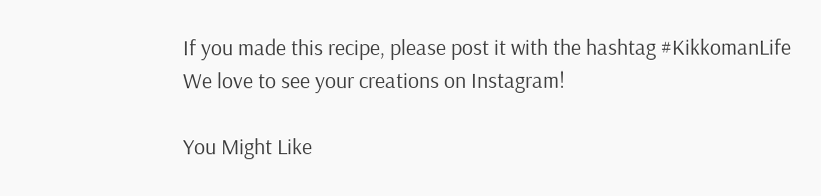If you made this recipe, please post it with the hashtag #KikkomanLife
We love to see your creations on Instagram!

You Might Like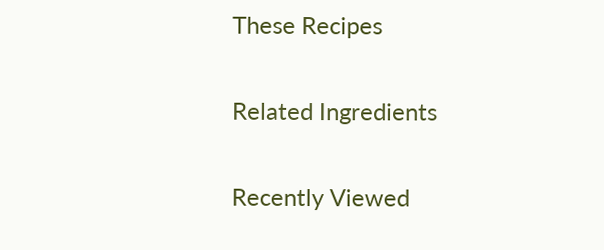These Recipes

Related Ingredients

Recently Viewed